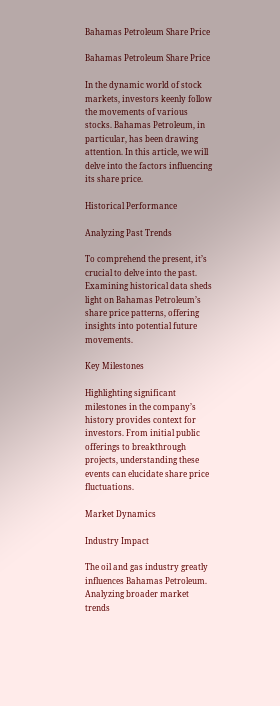Bahamas Petroleum Share Price

Bahamas Petroleum Share Price

In the dynamic world of stock markets, investors keenly follow the movements of various stocks. Bahamas Petroleum, in particular, has been drawing attention. In this article, we will delve into the factors influencing its share price.

Historical Performance

Analyzing Past Trends

To comprehend the present, it’s crucial to delve into the past. Examining historical data sheds light on Bahamas Petroleum’s share price patterns, offering insights into potential future movements.

Key Milestones

Highlighting significant milestones in the company’s history provides context for investors. From initial public offerings to breakthrough projects, understanding these events can elucidate share price fluctuations.

Market Dynamics

Industry Impact

The oil and gas industry greatly influences Bahamas Petroleum. Analyzing broader market trends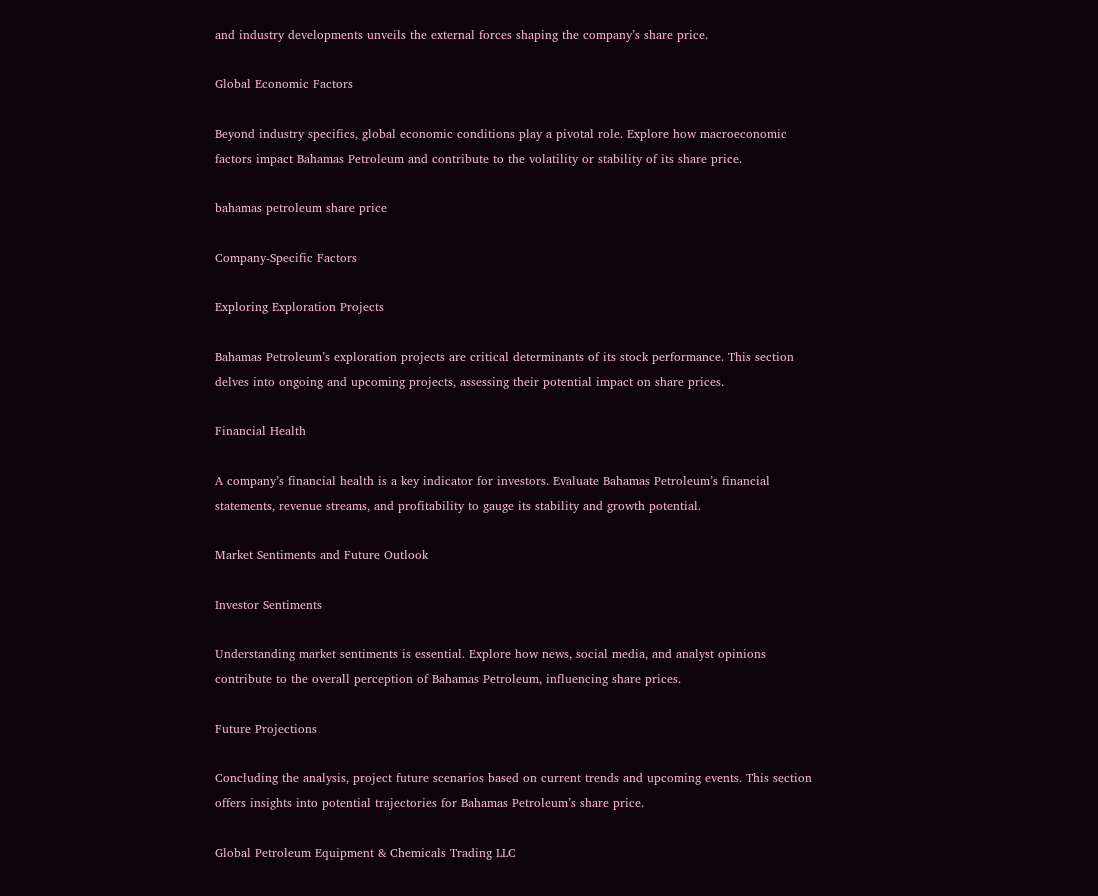and industry developments unveils the external forces shaping the company’s share price.

Global Economic Factors

Beyond industry specifics, global economic conditions play a pivotal role. Explore how macroeconomic factors impact Bahamas Petroleum and contribute to the volatility or stability of its share price.

bahamas petroleum share price

Company-Specific Factors

Exploring Exploration Projects

Bahamas Petroleum’s exploration projects are critical determinants of its stock performance. This section delves into ongoing and upcoming projects, assessing their potential impact on share prices.

Financial Health

A company’s financial health is a key indicator for investors. Evaluate Bahamas Petroleum’s financial statements, revenue streams, and profitability to gauge its stability and growth potential.

Market Sentiments and Future Outlook

Investor Sentiments

Understanding market sentiments is essential. Explore how news, social media, and analyst opinions contribute to the overall perception of Bahamas Petroleum, influencing share prices.

Future Projections

Concluding the analysis, project future scenarios based on current trends and upcoming events. This section offers insights into potential trajectories for Bahamas Petroleum’s share price.

Global Petroleum Equipment & Chemicals Trading LLC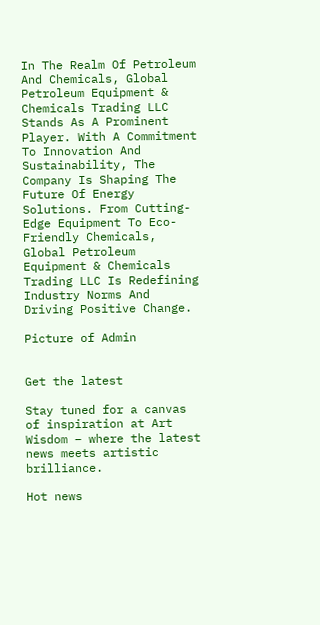In The Realm Of Petroleum And Chemicals, Global Petroleum Equipment & Chemicals Trading LLC Stands As A Prominent Player. With A Commitment To Innovation And Sustainability, The Company Is Shaping The Future Of Energy Solutions. From Cutting-Edge Equipment To Eco-Friendly Chemicals, Global Petroleum Equipment & Chemicals Trading LLC Is Redefining Industry Norms And Driving Positive Change.

Picture of Admin


Get the latest

Stay tuned for a canvas of inspiration at Art Wisdom – where the latest news meets artistic brilliance.

Hot news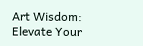Art Wisdom: Elevate Your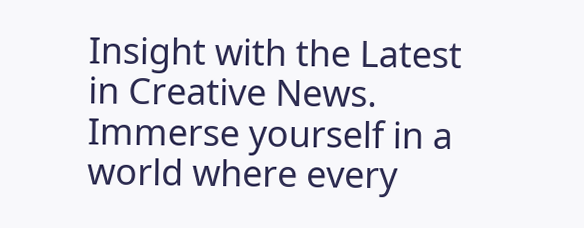Insight with the Latest in Creative News. Immerse yourself in a world where every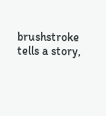brushstroke tells a story,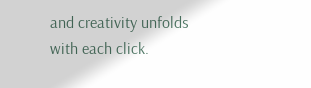and creativity unfolds with each click.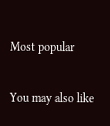Most popular

You may also like